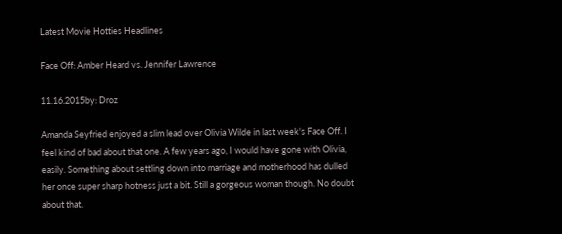Latest Movie Hotties Headlines

Face Off: Amber Heard vs. Jennifer Lawrence

11.16.2015by: Droz

Amanda Seyfried enjoyed a slim lead over Olivia Wilde in last week's Face Off. I feel kind of bad about that one. A few years ago, I would have gone with Olivia, easily. Something about settling down into marriage and motherhood has dulled her once super sharp hotness just a bit. Still a gorgeous woman though. No doubt about that.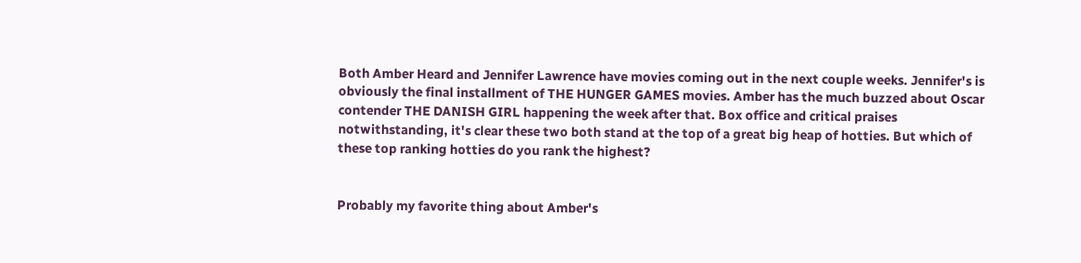Both Amber Heard and Jennifer Lawrence have movies coming out in the next couple weeks. Jennifer's is obviously the final installment of THE HUNGER GAMES movies. Amber has the much buzzed about Oscar contender THE DANISH GIRL happening the week after that. Box office and critical praises notwithstanding, it's clear these two both stand at the top of a great big heap of hotties. But which of these top ranking hotties do you rank the highest?


Probably my favorite thing about Amber's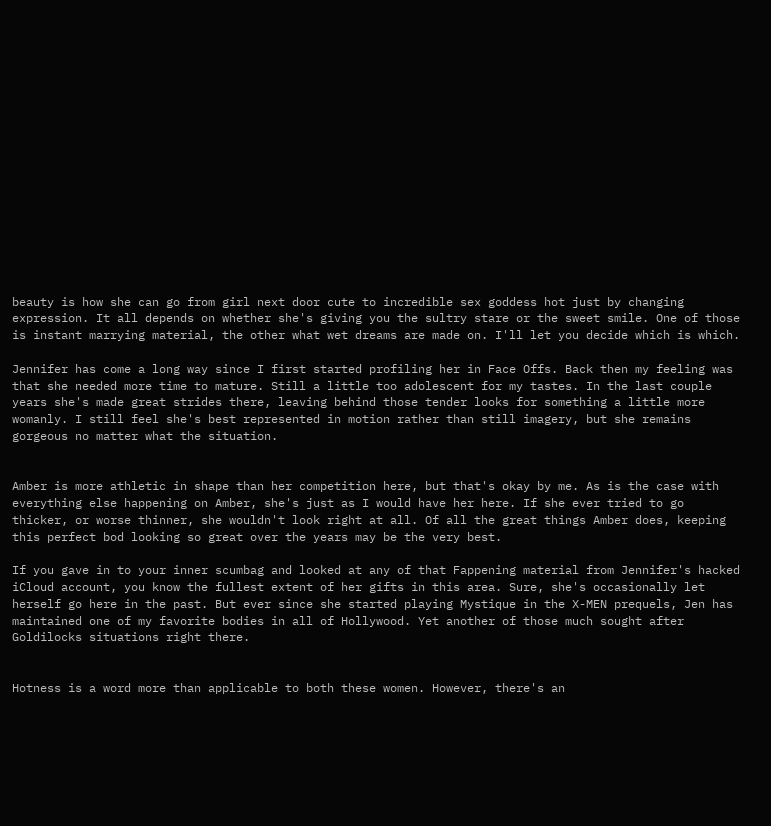beauty is how she can go from girl next door cute to incredible sex goddess hot just by changing expression. It all depends on whether she's giving you the sultry stare or the sweet smile. One of those is instant marrying material, the other what wet dreams are made on. I'll let you decide which is which.

Jennifer has come a long way since I first started profiling her in Face Offs. Back then my feeling was that she needed more time to mature. Still a little too adolescent for my tastes. In the last couple years she's made great strides there, leaving behind those tender looks for something a little more womanly. I still feel she's best represented in motion rather than still imagery, but she remains gorgeous no matter what the situation.


Amber is more athletic in shape than her competition here, but that's okay by me. As is the case with everything else happening on Amber, she's just as I would have her here. If she ever tried to go thicker, or worse thinner, she wouldn't look right at all. Of all the great things Amber does, keeping this perfect bod looking so great over the years may be the very best.

If you gave in to your inner scumbag and looked at any of that Fappening material from Jennifer's hacked iCloud account, you know the fullest extent of her gifts in this area. Sure, she's occasionally let herself go here in the past. But ever since she started playing Mystique in the X-MEN prequels, Jen has maintained one of my favorite bodies in all of Hollywood. Yet another of those much sought after Goldilocks situations right there.


Hotness is a word more than applicable to both these women. However, there's an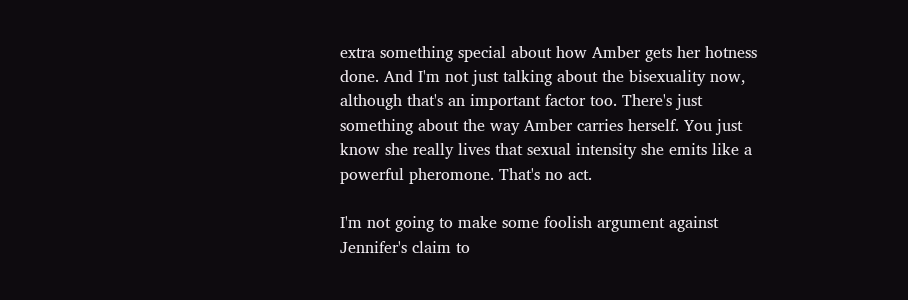extra something special about how Amber gets her hotness done. And I'm not just talking about the bisexuality now, although that's an important factor too. There's just something about the way Amber carries herself. You just know she really lives that sexual intensity she emits like a powerful pheromone. That's no act.

I'm not going to make some foolish argument against Jennifer's claim to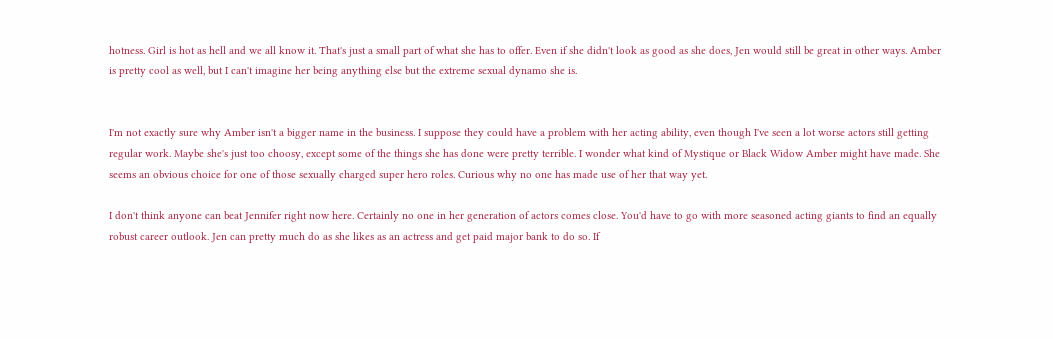hotness. Girl is hot as hell and we all know it. That's just a small part of what she has to offer. Even if she didn't look as good as she does, Jen would still be great in other ways. Amber is pretty cool as well, but I can't imagine her being anything else but the extreme sexual dynamo she is.


I'm not exactly sure why Amber isn't a bigger name in the business. I suppose they could have a problem with her acting ability, even though I've seen a lot worse actors still getting regular work. Maybe she's just too choosy, except some of the things she has done were pretty terrible. I wonder what kind of Mystique or Black Widow Amber might have made. She seems an obvious choice for one of those sexually charged super hero roles. Curious why no one has made use of her that way yet.

I don't think anyone can beat Jennifer right now here. Certainly no one in her generation of actors comes close. You'd have to go with more seasoned acting giants to find an equally robust career outlook. Jen can pretty much do as she likes as an actress and get paid major bank to do so. If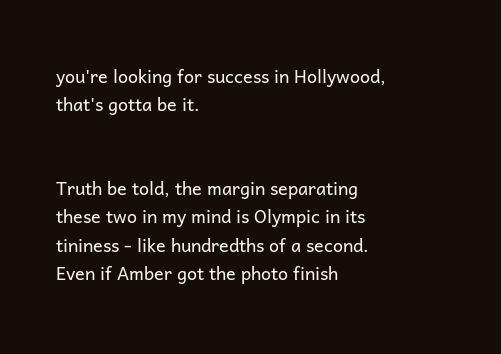you're looking for success in Hollywood, that's gotta be it.


Truth be told, the margin separating these two in my mind is Olympic in its tininess - like hundredths of a second. Even if Amber got the photo finish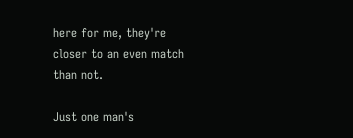here for me, they're closer to an even match than not.

Just one man's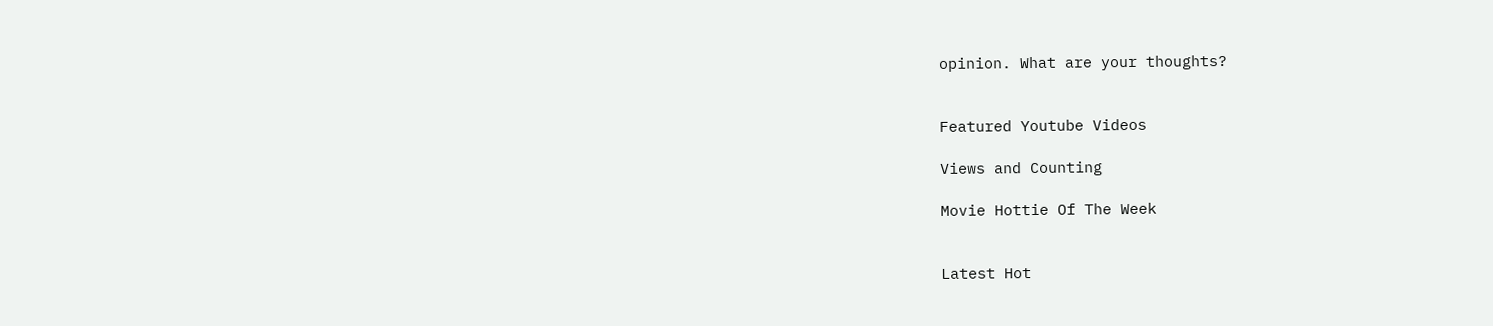opinion. What are your thoughts?


Featured Youtube Videos

Views and Counting

Movie Hottie Of The Week


Latest Hot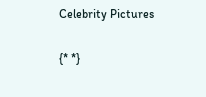Celebrity Pictures

{* *}